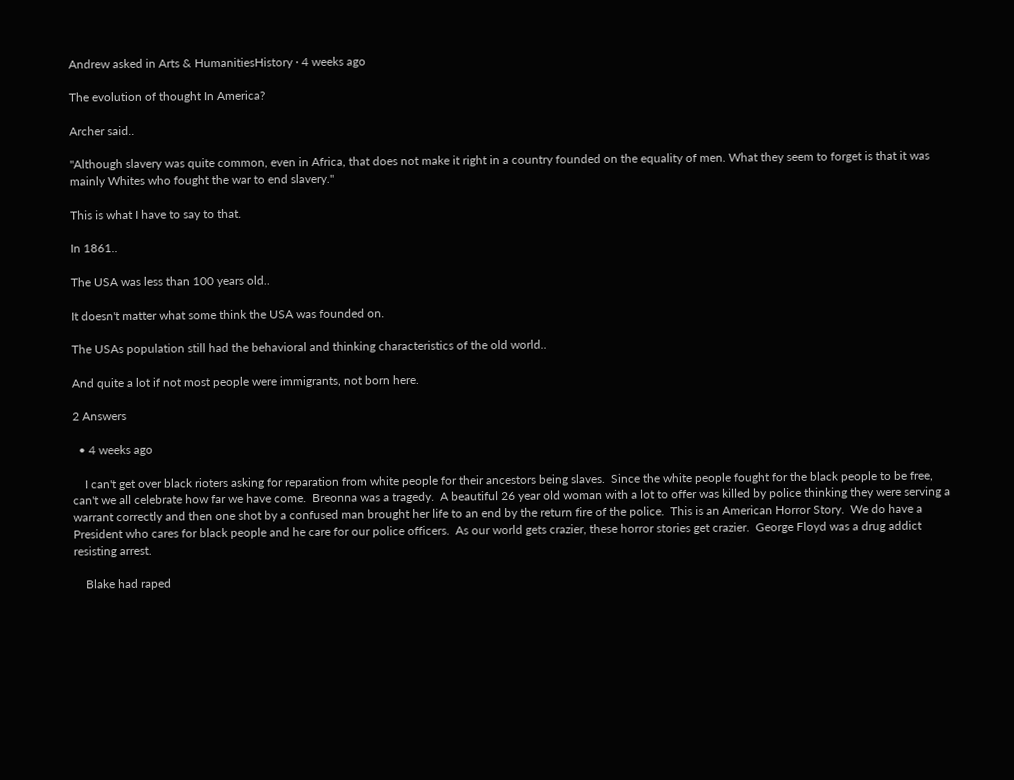Andrew asked in Arts & HumanitiesHistory · 4 weeks ago

The evolution of thought In America?

Archer said..

"Although slavery was quite common, even in Africa, that does not make it right in a country founded on the equality of men. What they seem to forget is that it was mainly Whites who fought the war to end slavery."

This is what I have to say to that.

In 1861..

The USA was less than 100 years old..

It doesn't matter what some think the USA was founded on.

The USAs population still had the behavioral and thinking characteristics of the old world..

And quite a lot if not most people were immigrants, not born here.

2 Answers

  • 4 weeks ago

    I can't get over black rioters asking for reparation from white people for their ancestors being slaves.  Since the white people fought for the black people to be free, can't we all celebrate how far we have come.  Breonna was a tragedy.  A beautiful 26 year old woman with a lot to offer was killed by police thinking they were serving a warrant correctly and then one shot by a confused man brought her life to an end by the return fire of the police.  This is an American Horror Story.  We do have a President who cares for black people and he care for our police officers.  As our world gets crazier, these horror stories get crazier.  George Floyd was a drug addict resisting arrest.

    Blake had raped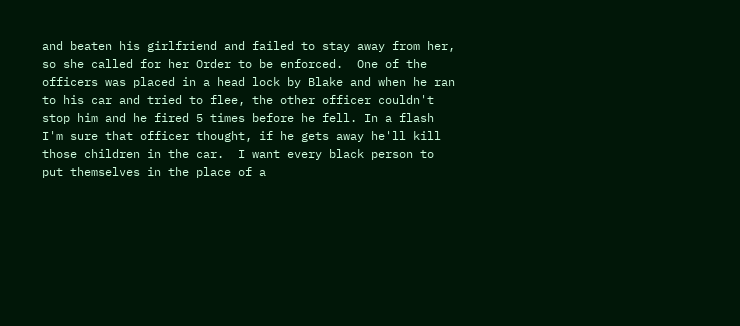and beaten his girlfriend and failed to stay away from her, so she called for her Order to be enforced.  One of the officers was placed in a head lock by Blake and when he ran to his car and tried to flee, the other officer couldn't stop him and he fired 5 times before he fell. In a flash I'm sure that officer thought, if he gets away he'll kill those children in the car.  I want every black person to put themselves in the place of a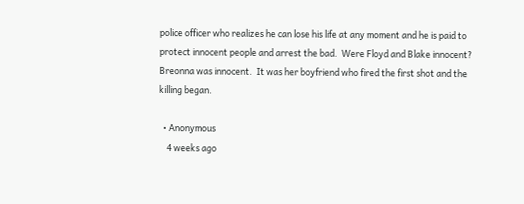police officer who realizes he can lose his life at any moment and he is paid to protect innocent people and arrest the bad.  Were Floyd and Blake innocent?  Breonna was innocent.  It was her boyfriend who fired the first shot and the killing began.

  • Anonymous
    4 weeks ago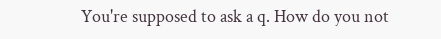You're supposed to ask a q. How do you not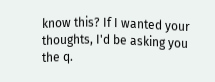know this? If I wanted your thoughts, I'd be asking you the q.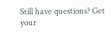Still have questions? Get your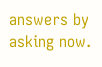answers by asking now.